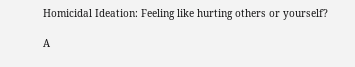Homicidal Ideation: Feeling like hurting others or yourself?

A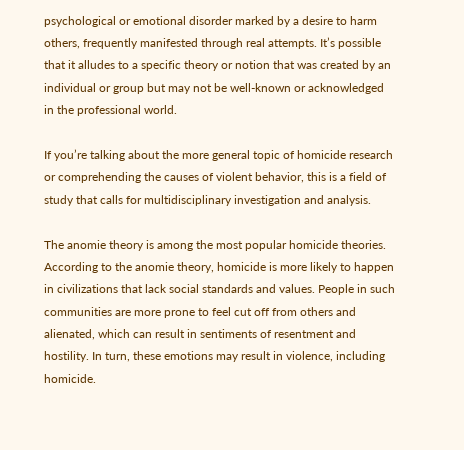psychological or emotional disorder marked by a desire to harm others, frequently manifested through real attempts. It’s possible that it alludes to a specific theory or notion that was created by an individual or group but may not be well-known or acknowledged in the professional world.

If you’re talking about the more general topic of homicide research or comprehending the causes of violent behavior, this is a field of study that calls for multidisciplinary investigation and analysis.

The anomie theory is among the most popular homicide theories. According to the anomie theory, homicide is more likely to happen in civilizations that lack social standards and values. People in such communities are more prone to feel cut off from others and alienated, which can result in sentiments of resentment and hostility. In turn, these emotions may result in violence, including homicide.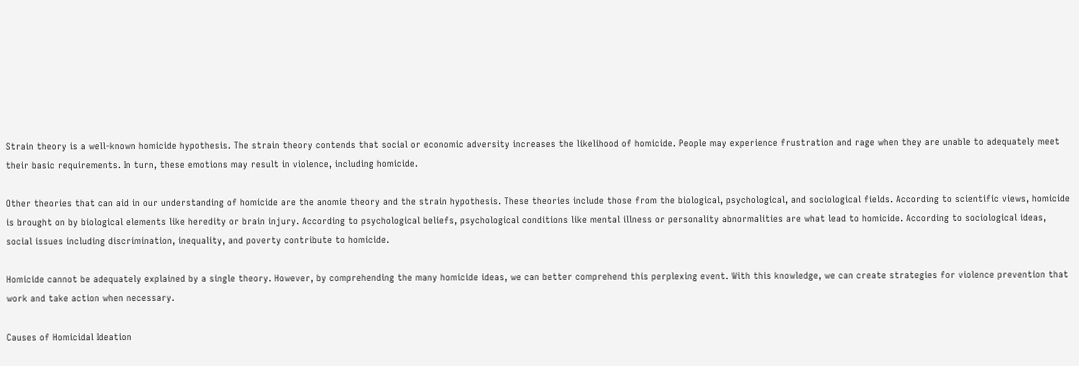Strain theory is a well-known homicide hypothesis. The strain theory contends that social or economic adversity increases the likelihood of homicide. People may experience frustration and rage when they are unable to adequately meet their basic requirements. In turn, these emotions may result in violence, including homicide.

Other theories that can aid in our understanding of homicide are the anomie theory and the strain hypothesis. These theories include those from the biological, psychological, and sociological fields. According to scientific views, homicide is brought on by biological elements like heredity or brain injury. According to psychological beliefs, psychological conditions like mental illness or personality abnormalities are what lead to homicide. According to sociological ideas, social issues including discrimination, inequality, and poverty contribute to homicide.

Homicide cannot be adequately explained by a single theory. However, by comprehending the many homicide ideas, we can better comprehend this perplexing event. With this knowledge, we can create strategies for violence prevention that work and take action when necessary.

Causes of Homicidal Ideation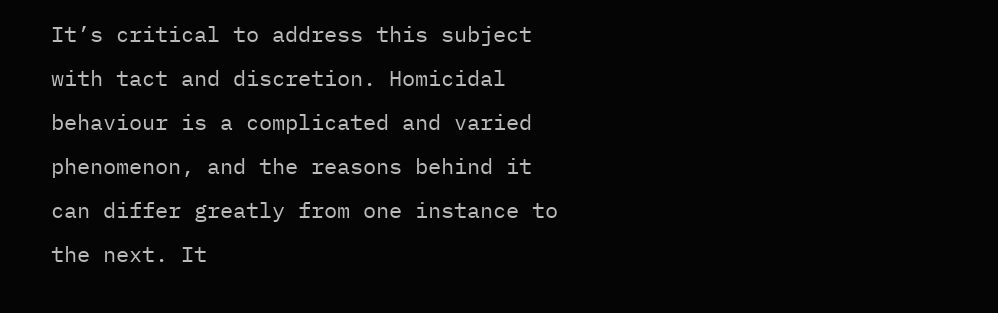It’s critical to address this subject with tact and discretion. Homicidal behaviour is a complicated and varied phenomenon, and the reasons behind it can differ greatly from one instance to the next. It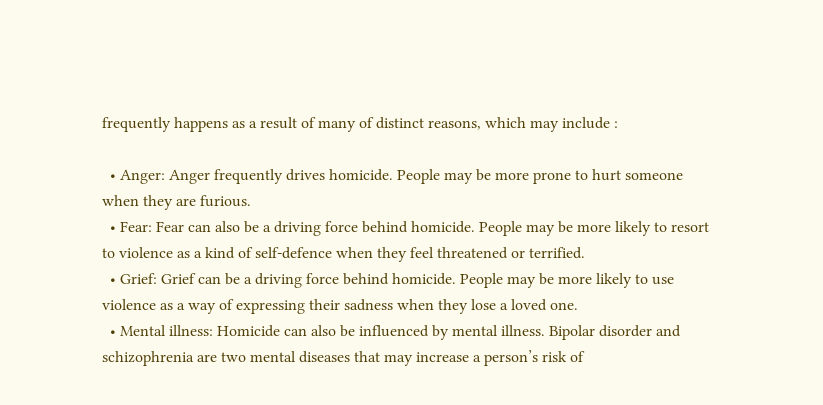frequently happens as a result of many of distinct reasons, which may include :

  • Anger: Anger frequently drives homicide. People may be more prone to hurt someone when they are furious.
  • Fear: Fear can also be a driving force behind homicide. People may be more likely to resort to violence as a kind of self-defence when they feel threatened or terrified.
  • Grief: Grief can be a driving force behind homicide. People may be more likely to use violence as a way of expressing their sadness when they lose a loved one.
  • Mental illness: Homicide can also be influenced by mental illness. Bipolar disorder and schizophrenia are two mental diseases that may increase a person’s risk of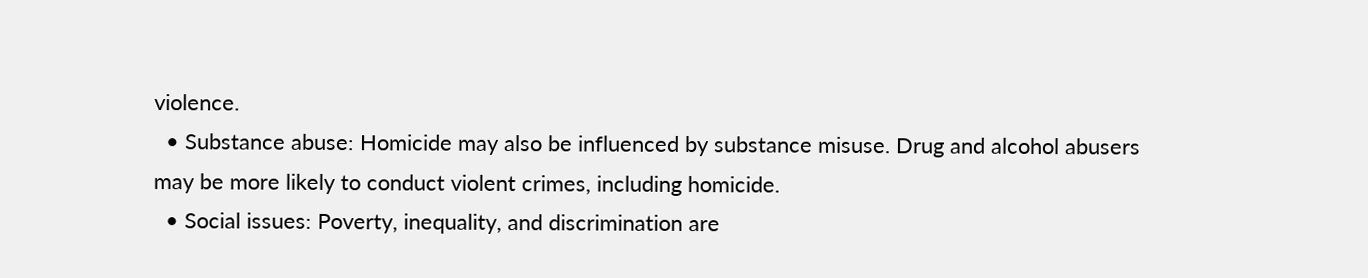violence.
  • Substance abuse: Homicide may also be influenced by substance misuse. Drug and alcohol abusers may be more likely to conduct violent crimes, including homicide.
  • Social issues: Poverty, inequality, and discrimination are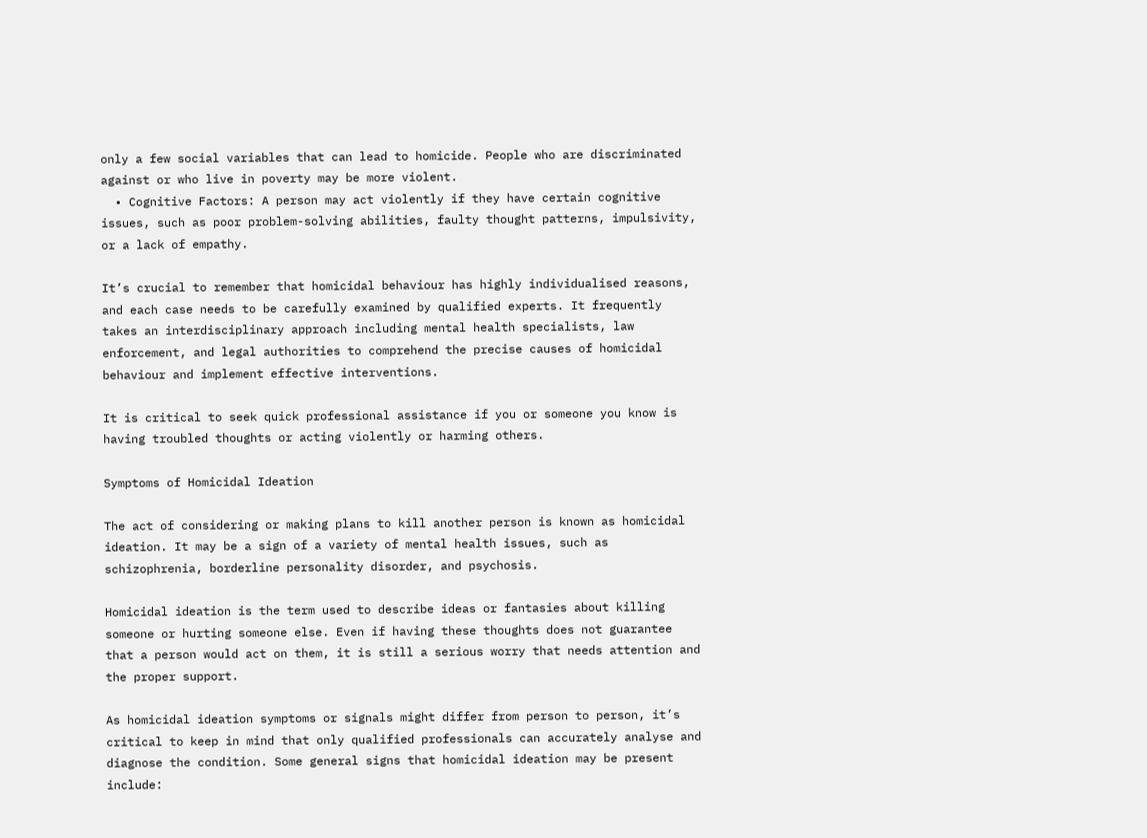only a few social variables that can lead to homicide. People who are discriminated against or who live in poverty may be more violent.
  • Cognitive Factors: A person may act violently if they have certain cognitive issues, such as poor problem-solving abilities, faulty thought patterns, impulsivity, or a lack of empathy.

It’s crucial to remember that homicidal behaviour has highly individualised reasons, and each case needs to be carefully examined by qualified experts. It frequently takes an interdisciplinary approach including mental health specialists, law enforcement, and legal authorities to comprehend the precise causes of homicidal behaviour and implement effective interventions.

It is critical to seek quick professional assistance if you or someone you know is having troubled thoughts or acting violently or harming others.

Symptoms of Homicidal Ideation

The act of considering or making plans to kill another person is known as homicidal ideation. It may be a sign of a variety of mental health issues, such as schizophrenia, borderline personality disorder, and psychosis.

Homicidal ideation is the term used to describe ideas or fantasies about killing someone or hurting someone else. Even if having these thoughts does not guarantee that a person would act on them, it is still a serious worry that needs attention and the proper support.

As homicidal ideation symptoms or signals might differ from person to person, it’s critical to keep in mind that only qualified professionals can accurately analyse and diagnose the condition. Some general signs that homicidal ideation may be present include: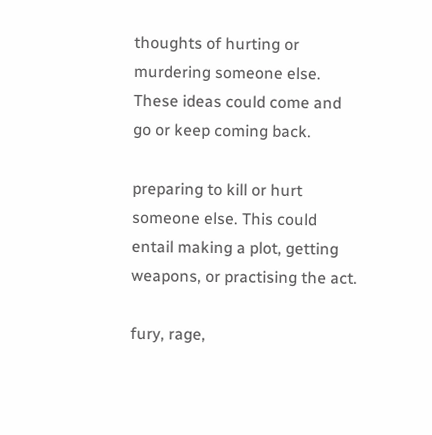thoughts of hurting or murdering someone else. These ideas could come and go or keep coming back.

preparing to kill or hurt someone else. This could entail making a plot, getting weapons, or practising the act.

fury, rage,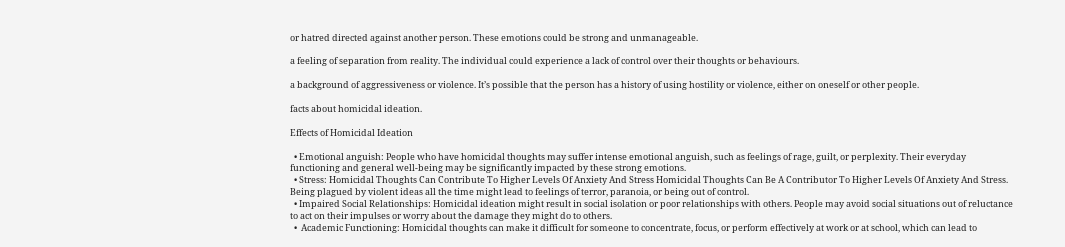or hatred directed against another person. These emotions could be strong and unmanageable.

a feeling of separation from reality. The individual could experience a lack of control over their thoughts or behaviours.

a background of aggressiveness or violence. It’s possible that the person has a history of using hostility or violence, either on oneself or other people.

facts about homicidal ideation.

Effects of Homicidal Ideation

  • Emotional anguish: People who have homicidal thoughts may suffer intense emotional anguish, such as feelings of rage, guilt, or perplexity. Their everyday functioning and general well-being may be significantly impacted by these strong emotions.
  • Stress: Homicidal Thoughts Can Contribute To Higher Levels Of Anxiety And Stress Homicidal Thoughts Can Be A Contributor To Higher Levels Of Anxiety And Stress. Being plagued by violent ideas all the time might lead to feelings of terror, paranoia, or being out of control.
  • Impaired Social Relationships: Homicidal ideation might result in social isolation or poor relationships with others. People may avoid social situations out of reluctance to act on their impulses or worry about the damage they might do to others.
  •  Academic Functioning: Homicidal thoughts can make it difficult for someone to concentrate, focus, or perform effectively at work or at school, which can lead to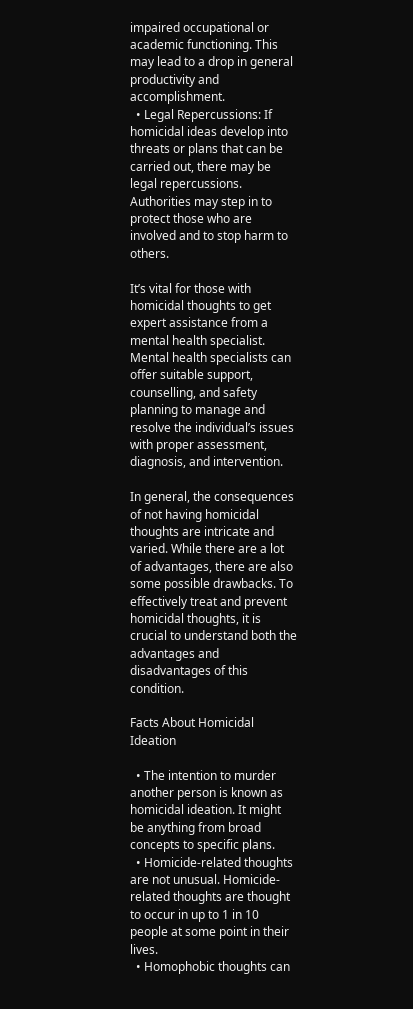impaired occupational or academic functioning. This may lead to a drop in general productivity and accomplishment.
  • Legal Repercussions: If homicidal ideas develop into threats or plans that can be carried out, there may be legal repercussions. Authorities may step in to protect those who are involved and to stop harm to others.

It’s vital for those with homicidal thoughts to get expert assistance from a mental health specialist. Mental health specialists can offer suitable support, counselling, and safety planning to manage and resolve the individual’s issues with proper assessment, diagnosis, and intervention.

In general, the consequences of not having homicidal thoughts are intricate and varied. While there are a lot of advantages, there are also some possible drawbacks. To effectively treat and prevent homicidal thoughts, it is crucial to understand both the advantages and disadvantages of this condition.

Facts About Homicidal Ideation

  • The intention to murder another person is known as homicidal ideation. It might be anything from broad concepts to specific plans.
  • Homicide-related thoughts are not unusual. Homicide-related thoughts are thought to occur in up to 1 in 10 people at some point in their lives.
  • Homophobic thoughts can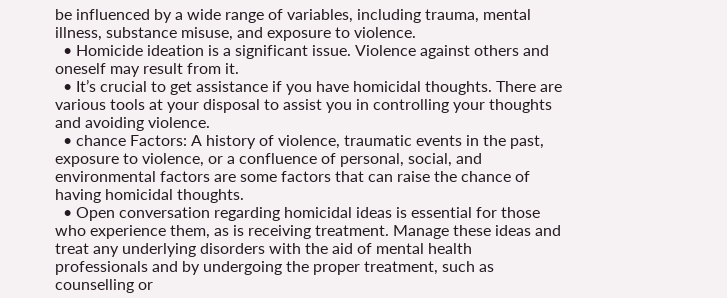be influenced by a wide range of variables, including trauma, mental illness, substance misuse, and exposure to violence.
  • Homicide ideation is a significant issue. Violence against others and oneself may result from it.
  • It’s crucial to get assistance if you have homicidal thoughts. There are various tools at your disposal to assist you in controlling your thoughts and avoiding violence.
  • chance Factors: A history of violence, traumatic events in the past, exposure to violence, or a confluence of personal, social, and environmental factors are some factors that can raise the chance of having homicidal thoughts.
  • Open conversation regarding homicidal ideas is essential for those who experience them, as is receiving treatment. Manage these ideas and treat any underlying disorders with the aid of mental health professionals and by undergoing the proper treatment, such as counselling or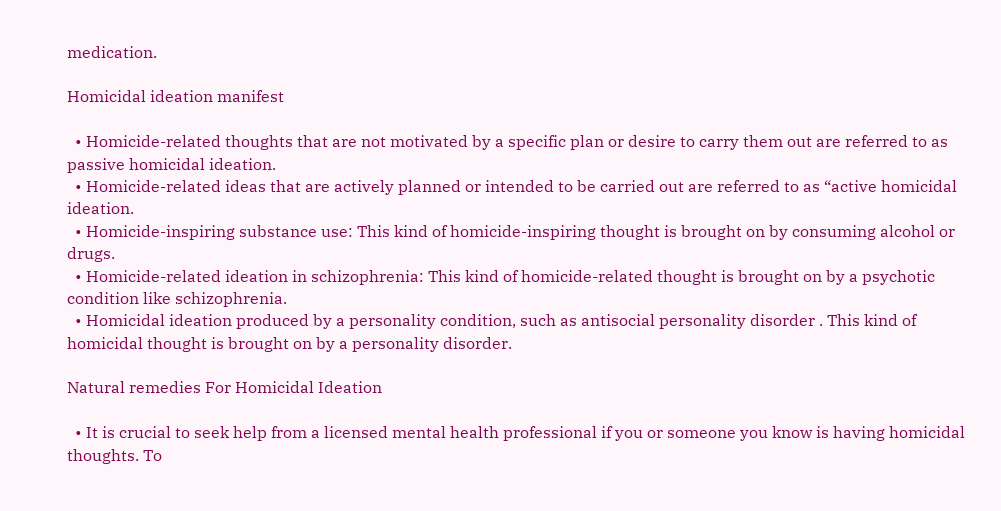medication.

Homicidal ideation manifest

  • Homicide-related thoughts that are not motivated by a specific plan or desire to carry them out are referred to as passive homicidal ideation.
  • Homicide-related ideas that are actively planned or intended to be carried out are referred to as “active homicidal ideation.
  • Homicide-inspiring substance use: This kind of homicide-inspiring thought is brought on by consuming alcohol or drugs.
  • Homicide-related ideation in schizophrenia: This kind of homicide-related thought is brought on by a psychotic condition like schizophrenia.
  • Homicidal ideation produced by a personality condition, such as antisocial personality disorder . This kind of homicidal thought is brought on by a personality disorder.

Natural remedies For Homicidal Ideation

  • It is crucial to seek help from a licensed mental health professional if you or someone you know is having homicidal thoughts. To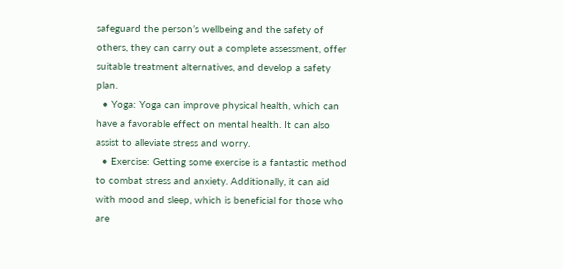safeguard the person’s wellbeing and the safety of others, they can carry out a complete assessment, offer suitable treatment alternatives, and develop a safety plan.
  • Yoga: Yoga can improve physical health, which can have a favorable effect on mental health. It can also assist to alleviate stress and worry.
  • Exercise: Getting some exercise is a fantastic method to combat stress and anxiety. Additionally, it can aid with mood and sleep, which is beneficial for those who are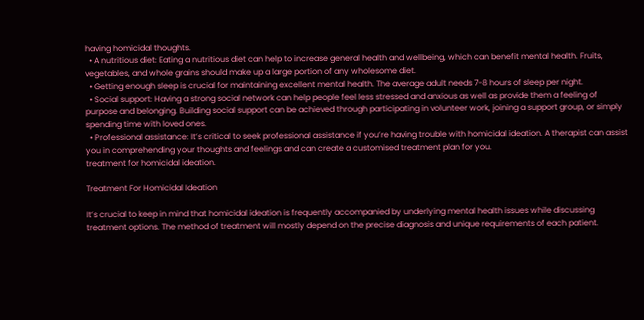having homicidal thoughts.
  • A nutritious diet: Eating a nutritious diet can help to increase general health and wellbeing, which can benefit mental health. Fruits, vegetables, and whole grains should make up a large portion of any wholesome diet.
  • Getting enough sleep is crucial for maintaining excellent mental health. The average adult needs 7-8 hours of sleep per night.
  • Social support: Having a strong social network can help people feel less stressed and anxious as well as provide them a feeling of purpose and belonging. Building social support can be achieved through participating in volunteer work, joining a support group, or simply spending time with loved ones.
  • Professional assistance: It’s critical to seek professional assistance if you’re having trouble with homicidal ideation. A therapist can assist you in comprehending your thoughts and feelings and can create a customised treatment plan for you.
treatment for homicidal ideation.

Treatment For Homicidal Ideation

It’s crucial to keep in mind that homicidal ideation is frequently accompanied by underlying mental health issues while discussing treatment options. The method of treatment will mostly depend on the precise diagnosis and unique requirements of each patient.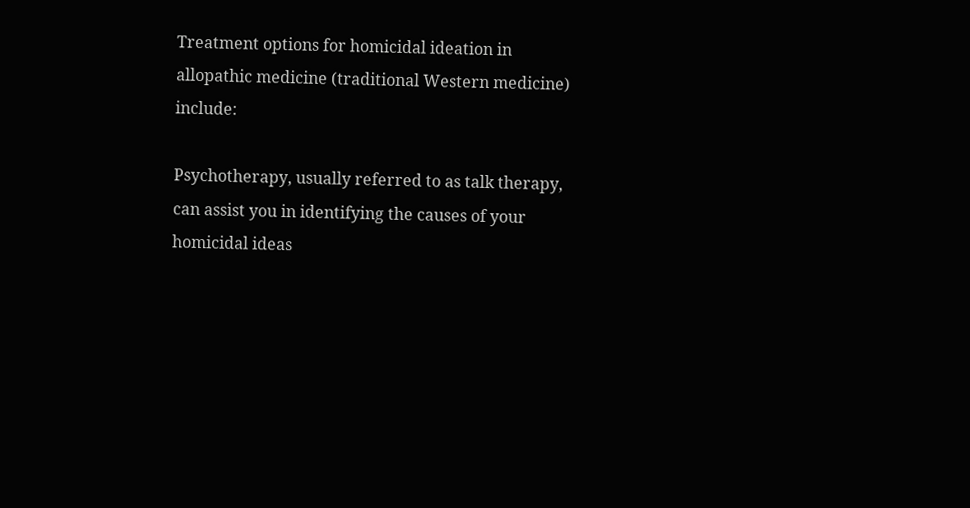Treatment options for homicidal ideation in allopathic medicine (traditional Western medicine) include:

Psychotherapy, usually referred to as talk therapy, can assist you in identifying the causes of your homicidal ideas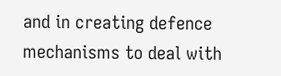and in creating defence mechanisms to deal with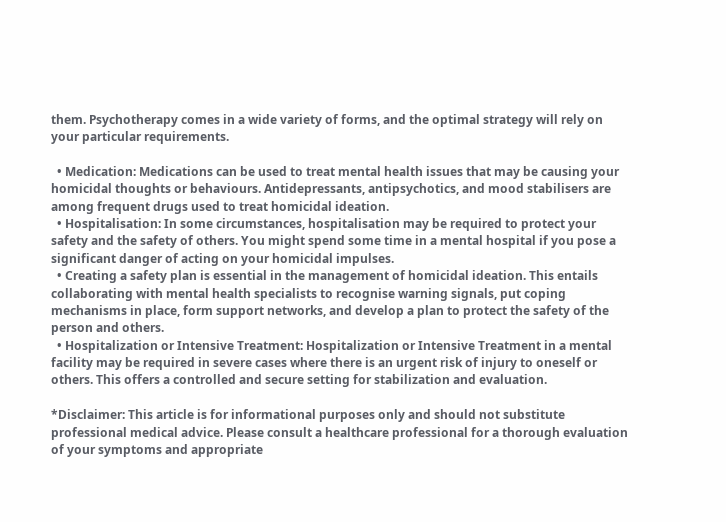them. Psychotherapy comes in a wide variety of forms, and the optimal strategy will rely on your particular requirements.

  • Medication: Medications can be used to treat mental health issues that may be causing your homicidal thoughts or behaviours. Antidepressants, antipsychotics, and mood stabilisers are among frequent drugs used to treat homicidal ideation.
  • Hospitalisation: In some circumstances, hospitalisation may be required to protect your safety and the safety of others. You might spend some time in a mental hospital if you pose a significant danger of acting on your homicidal impulses.
  • Creating a safety plan is essential in the management of homicidal ideation. This entails collaborating with mental health specialists to recognise warning signals, put coping mechanisms in place, form support networks, and develop a plan to protect the safety of the person and others.
  • Hospitalization or Intensive Treatment: Hospitalization or Intensive Treatment in a mental facility may be required in severe cases where there is an urgent risk of injury to oneself or others. This offers a controlled and secure setting for stabilization and evaluation.

*Disclaimer: This article is for informational purposes only and should not substitute professional medical advice. Please consult a healthcare professional for a thorough evaluation of your symptoms and appropriate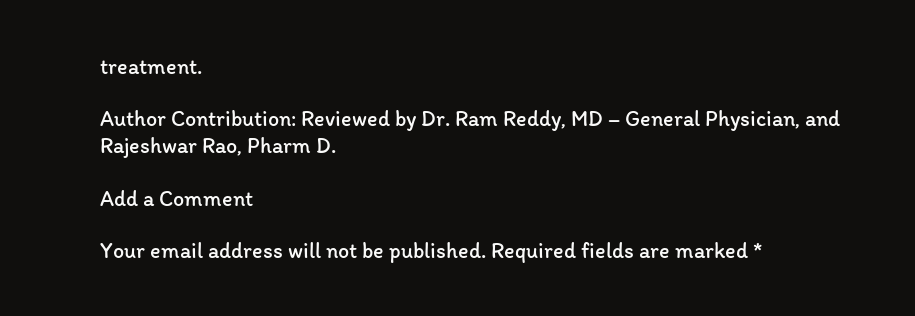treatment.

Author Contribution: Reviewed by Dr. Ram Reddy, MD – General Physician, and Rajeshwar Rao, Pharm D.

Add a Comment

Your email address will not be published. Required fields are marked *